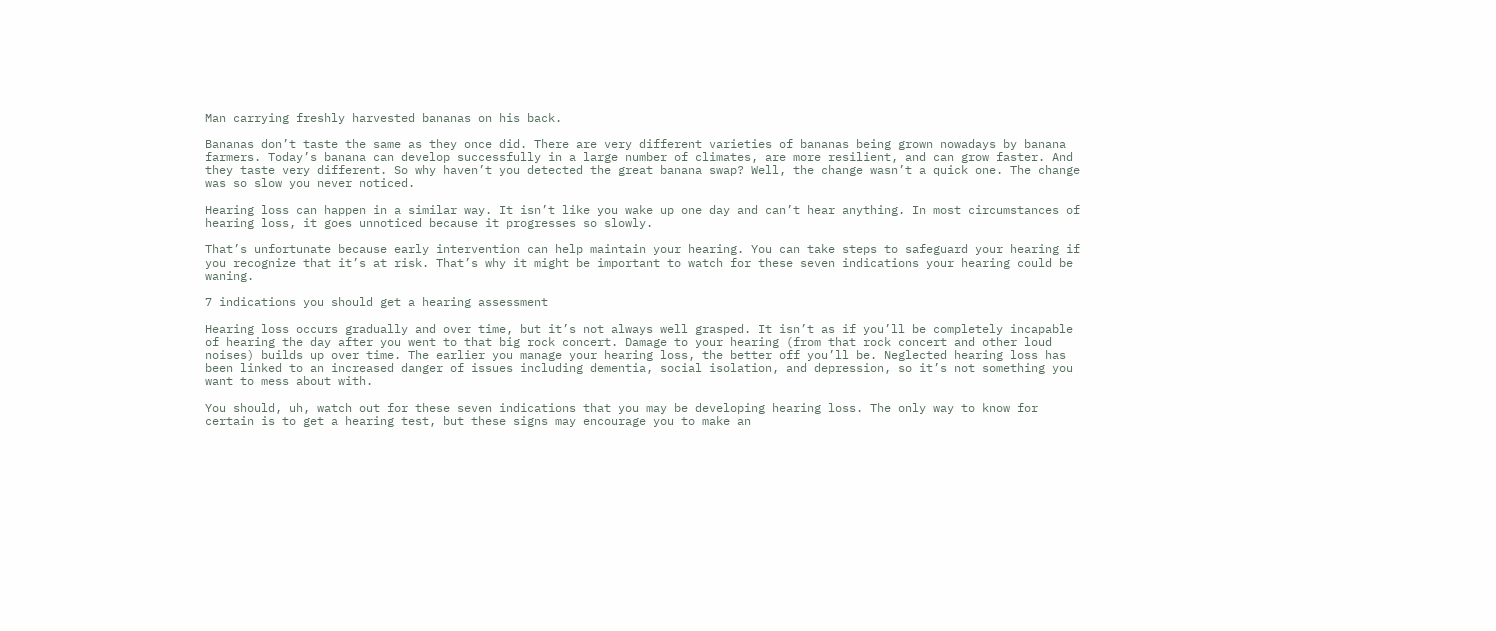Man carrying freshly harvested bananas on his back.

Bananas don’t taste the same as they once did. There are very different varieties of bananas being grown nowadays by banana farmers. Today’s banana can develop successfully in a large number of climates, are more resilient, and can grow faster. And they taste very different. So why haven’t you detected the great banana swap? Well, the change wasn’t a quick one. The change was so slow you never noticed.

Hearing loss can happen in a similar way. It isn’t like you wake up one day and can’t hear anything. In most circumstances of hearing loss, it goes unnoticed because it progresses so slowly.

That’s unfortunate because early intervention can help maintain your hearing. You can take steps to safeguard your hearing if you recognize that it’s at risk. That’s why it might be important to watch for these seven indications your hearing could be waning.

7 indications you should get a hearing assessment

Hearing loss occurs gradually and over time, but it’s not always well grasped. It isn’t as if you’ll be completely incapable of hearing the day after you went to that big rock concert. Damage to your hearing (from that rock concert and other loud noises) builds up over time. The earlier you manage your hearing loss, the better off you’ll be. Neglected hearing loss has been linked to an increased danger of issues including dementia, social isolation, and depression, so it’s not something you want to mess about with.

You should, uh, watch out for these seven indications that you may be developing hearing loss. The only way to know for certain is to get a hearing test, but these signs may encourage you to make an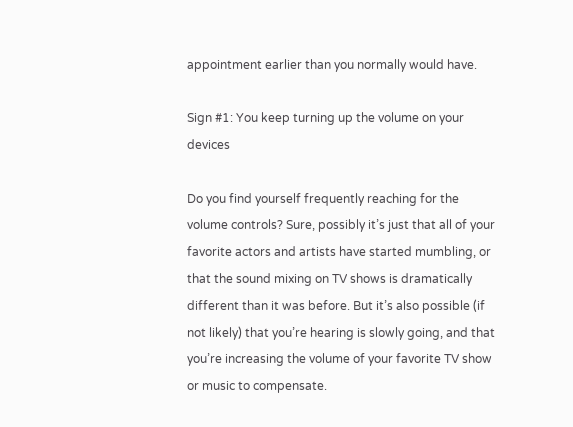appointment earlier than you normally would have.

Sign #1: You keep turning up the volume on your devices

Do you find yourself frequently reaching for the volume controls? Sure, possibly it’s just that all of your favorite actors and artists have started mumbling, or that the sound mixing on TV shows is dramatically different than it was before. But it’s also possible (if not likely) that you’re hearing is slowly going, and that you’re increasing the volume of your favorite TV show or music to compensate.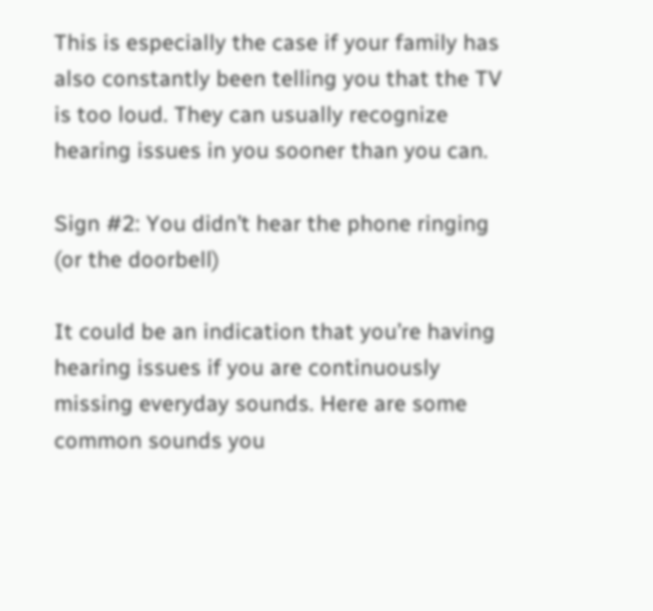This is especially the case if your family has also constantly been telling you that the TV is too loud. They can usually recognize hearing issues in you sooner than you can.

Sign #2: You didn’t hear the phone ringing (or the doorbell)

It could be an indication that you’re having hearing issues if you are continuously missing everyday sounds. Here are some common sounds you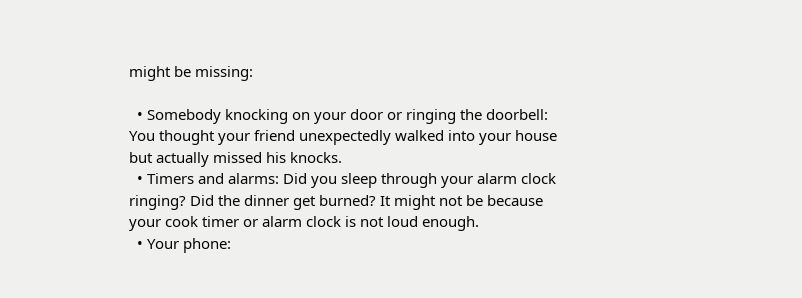might be missing:

  • Somebody knocking on your door or ringing the doorbell: You thought your friend unexpectedly walked into your house but actually missed his knocks.
  • Timers and alarms: Did you sleep through your alarm clock ringing? Did the dinner get burned? It might not be because your cook timer or alarm clock is not loud enough.
  • Your phone: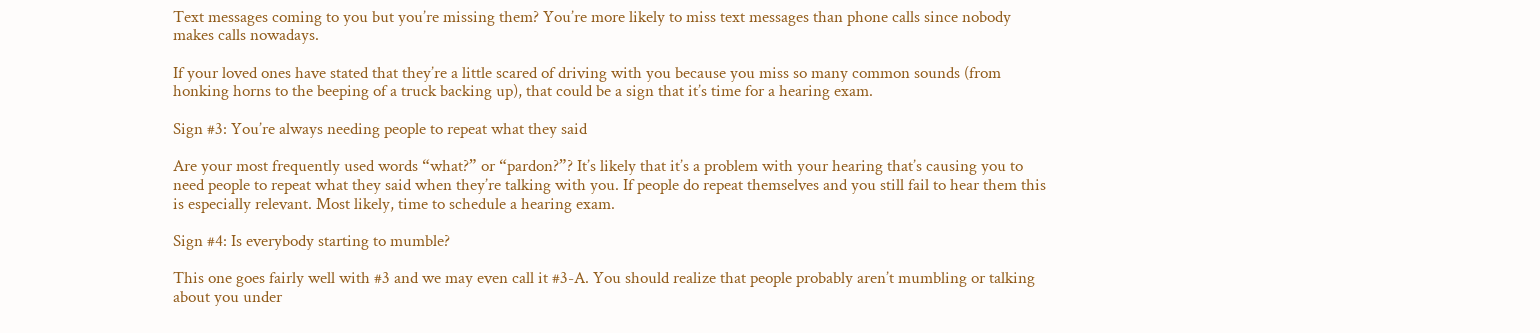Text messages coming to you but you’re missing them? You’re more likely to miss text messages than phone calls since nobody makes calls nowadays.

If your loved ones have stated that they’re a little scared of driving with you because you miss so many common sounds (from honking horns to the beeping of a truck backing up), that could be a sign that it’s time for a hearing exam.

Sign #3: You’re always needing people to repeat what they said

Are your most frequently used words “what?” or “pardon?”? It’s likely that it’s a problem with your hearing that’s causing you to need people to repeat what they said when they’re talking with you. If people do repeat themselves and you still fail to hear them this is especially relevant. Most likely, time to schedule a hearing exam.

Sign #4: Is everybody starting to mumble?

This one goes fairly well with #3 and we may even call it #3-A. You should realize that people probably aren’t mumbling or talking about you under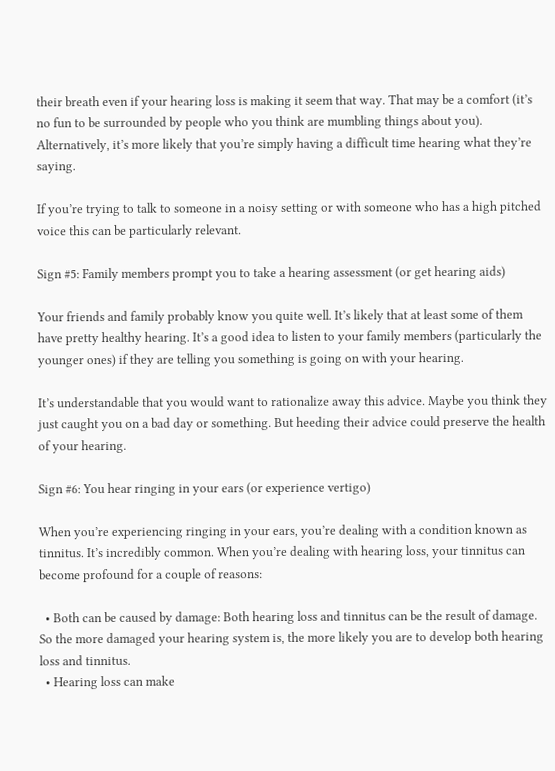their breath even if your hearing loss is making it seem that way. That may be a comfort (it’s no fun to be surrounded by people who you think are mumbling things about you). Alternatively, it’s more likely that you’re simply having a difficult time hearing what they’re saying.

If you’re trying to talk to someone in a noisy setting or with someone who has a high pitched voice this can be particularly relevant.

Sign #5: Family members prompt you to take a hearing assessment (or get hearing aids)

Your friends and family probably know you quite well. It’s likely that at least some of them have pretty healthy hearing. It’s a good idea to listen to your family members (particularly the younger ones) if they are telling you something is going on with your hearing.

It’s understandable that you would want to rationalize away this advice. Maybe you think they just caught you on a bad day or something. But heeding their advice could preserve the health of your hearing.

Sign #6: You hear ringing in your ears (or experience vertigo)

When you’re experiencing ringing in your ears, you’re dealing with a condition known as tinnitus. It’s incredibly common. When you’re dealing with hearing loss, your tinnitus can become profound for a couple of reasons:

  • Both can be caused by damage: Both hearing loss and tinnitus can be the result of damage. So the more damaged your hearing system is, the more likely you are to develop both hearing loss and tinnitus.
  • Hearing loss can make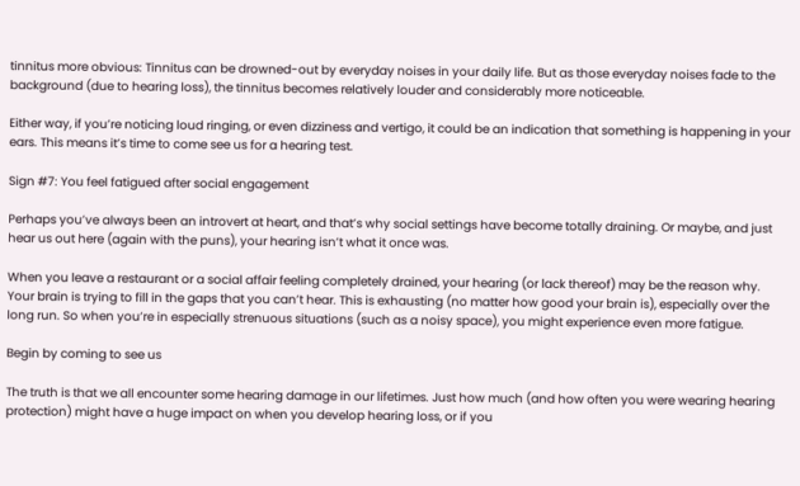tinnitus more obvious: Tinnitus can be drowned-out by everyday noises in your daily life. But as those everyday noises fade to the background (due to hearing loss), the tinnitus becomes relatively louder and considerably more noticeable.

Either way, if you’re noticing loud ringing, or even dizziness and vertigo, it could be an indication that something is happening in your ears. This means it’s time to come see us for a hearing test.

Sign #7: You feel fatigued after social engagement

Perhaps you’ve always been an introvert at heart, and that’s why social settings have become totally draining. Or maybe, and just hear us out here (again with the puns), your hearing isn’t what it once was.

When you leave a restaurant or a social affair feeling completely drained, your hearing (or lack thereof) may be the reason why. Your brain is trying to fill in the gaps that you can’t hear. This is exhausting (no matter how good your brain is), especially over the long run. So when you’re in especially strenuous situations (such as a noisy space), you might experience even more fatigue.

Begin by coming to see us

The truth is that we all encounter some hearing damage in our lifetimes. Just how much (and how often you were wearing hearing protection) might have a huge impact on when you develop hearing loss, or if you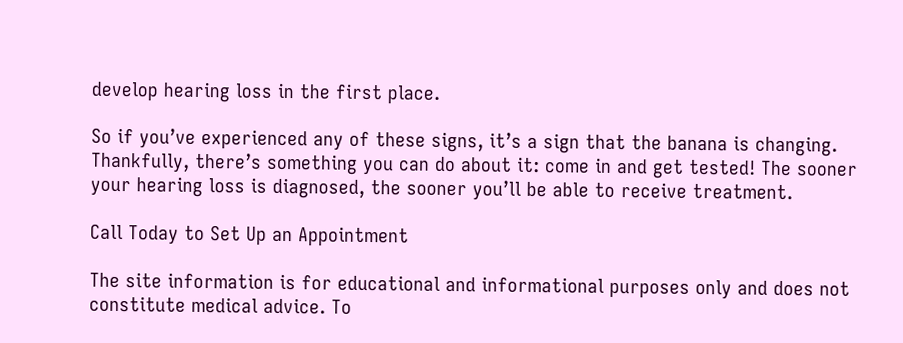develop hearing loss in the first place.

So if you’ve experienced any of these signs, it’s a sign that the banana is changing. Thankfully, there’s something you can do about it: come in and get tested! The sooner your hearing loss is diagnosed, the sooner you’ll be able to receive treatment.

Call Today to Set Up an Appointment

The site information is for educational and informational purposes only and does not constitute medical advice. To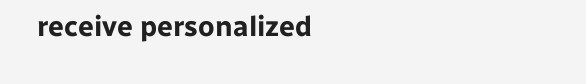receive personalized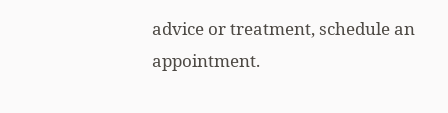advice or treatment, schedule an appointment.